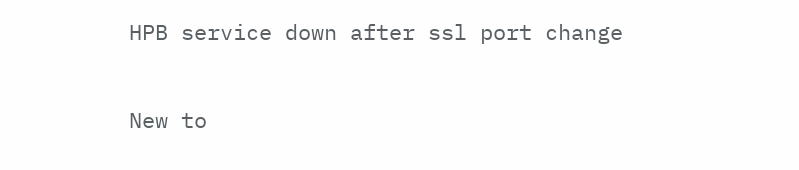HPB service down after ssl port change

New to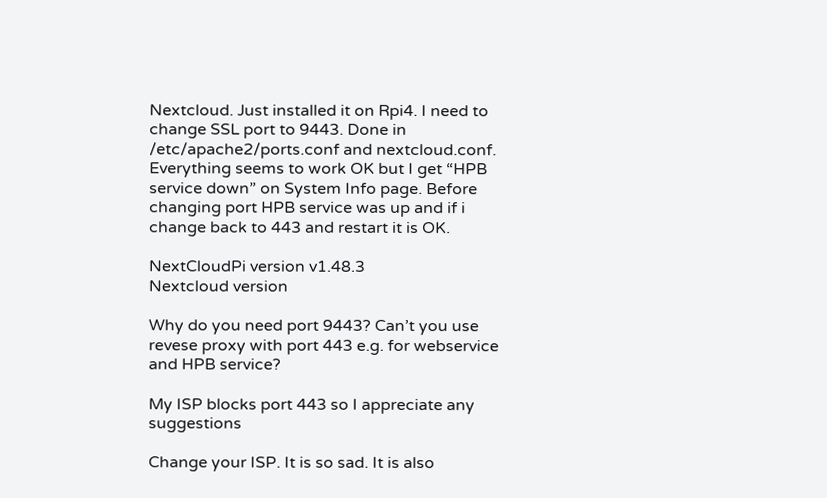Nextcloud. Just installed it on Rpi4. I need to change SSL port to 9443. Done in /etc/apache2/ports.conf and nextcloud.conf. Everything seems to work OK but I get “HPB service down” on System Info page. Before changing port HPB service was up and if i change back to 443 and restart it is OK.

NextCloudPi version v1.48.3
Nextcloud version

Why do you need port 9443? Can’t you use revese proxy with port 443 e.g. for webservice and HPB service?

My ISP blocks port 443 so I appreciate any suggestions

Change your ISP. It is so sad. It is also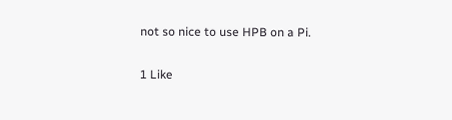not so nice to use HPB on a Pi.

1 Like